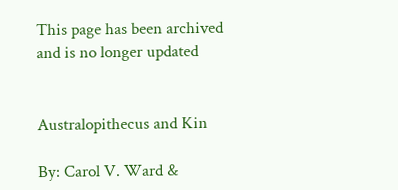This page has been archived and is no longer updated


Australopithecus and Kin

By: Carol V. Ward &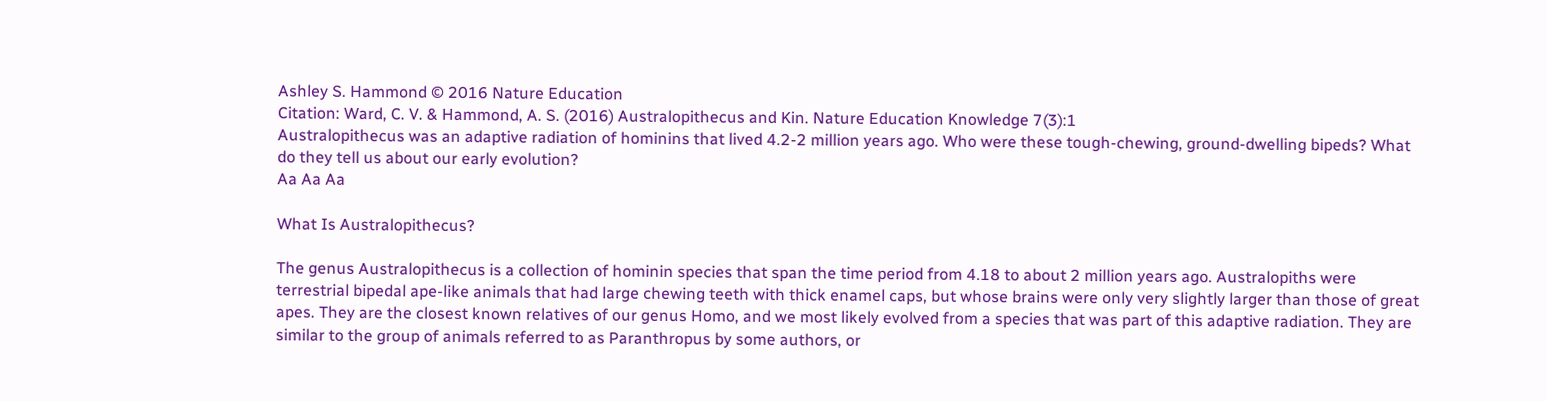Ashley S. Hammond © 2016 Nature Education
Citation: Ward, C. V. & Hammond, A. S. (2016) Australopithecus and Kin. Nature Education Knowledge 7(3):1
Australopithecus was an adaptive radiation of hominins that lived 4.2-2 million years ago. Who were these tough-chewing, ground-dwelling bipeds? What do they tell us about our early evolution?
Aa Aa Aa

What Is Australopithecus?

The genus Australopithecus is a collection of hominin species that span the time period from 4.18 to about 2 million years ago. Australopiths were terrestrial bipedal ape-like animals that had large chewing teeth with thick enamel caps, but whose brains were only very slightly larger than those of great apes. They are the closest known relatives of our genus Homo, and we most likely evolved from a species that was part of this adaptive radiation. They are similar to the group of animals referred to as Paranthropus by some authors, or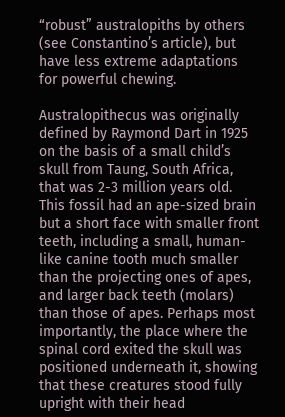“robust” australopiths by others (see Constantino’s article), but have less extreme adaptations for powerful chewing.

Australopithecus was originally defined by Raymond Dart in 1925 on the basis of a small child’s skull from Taung, South Africa, that was 2-3 million years old. This fossil had an ape-sized brain but a short face with smaller front teeth, including a small, human-like canine tooth much smaller than the projecting ones of apes, and larger back teeth (molars) than those of apes. Perhaps most importantly, the place where the spinal cord exited the skull was positioned underneath it, showing that these creatures stood fully upright with their head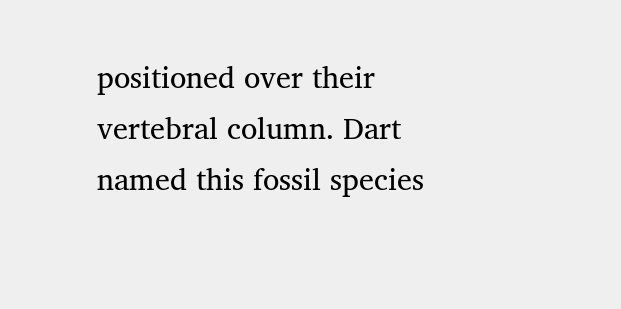positioned over their vertebral column. Dart named this fossil species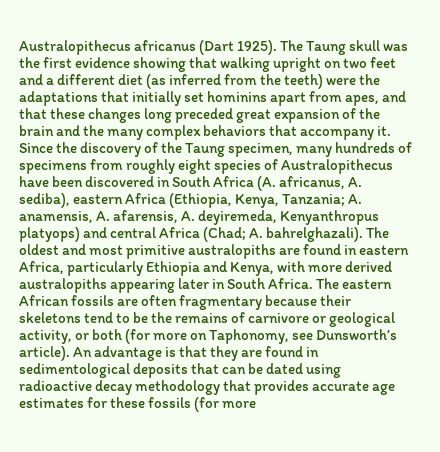Australopithecus africanus (Dart 1925). The Taung skull was the first evidence showing that walking upright on two feet and a different diet (as inferred from the teeth) were the adaptations that initially set hominins apart from apes, and that these changes long preceded great expansion of the brain and the many complex behaviors that accompany it. Since the discovery of the Taung specimen, many hundreds of specimens from roughly eight species of Australopithecus have been discovered in South Africa (A. africanus, A. sediba), eastern Africa (Ethiopia, Kenya, Tanzania; A. anamensis, A. afarensis, A. deyiremeda, Kenyanthropus platyops) and central Africa (Chad; A. bahrelghazali). The oldest and most primitive australopiths are found in eastern Africa, particularly Ethiopia and Kenya, with more derived australopiths appearing later in South Africa. The eastern African fossils are often fragmentary because their skeletons tend to be the remains of carnivore or geological activity, or both (for more on Taphonomy, see Dunsworth’s article). An advantage is that they are found in sedimentological deposits that can be dated using radioactive decay methodology that provides accurate age estimates for these fossils (for more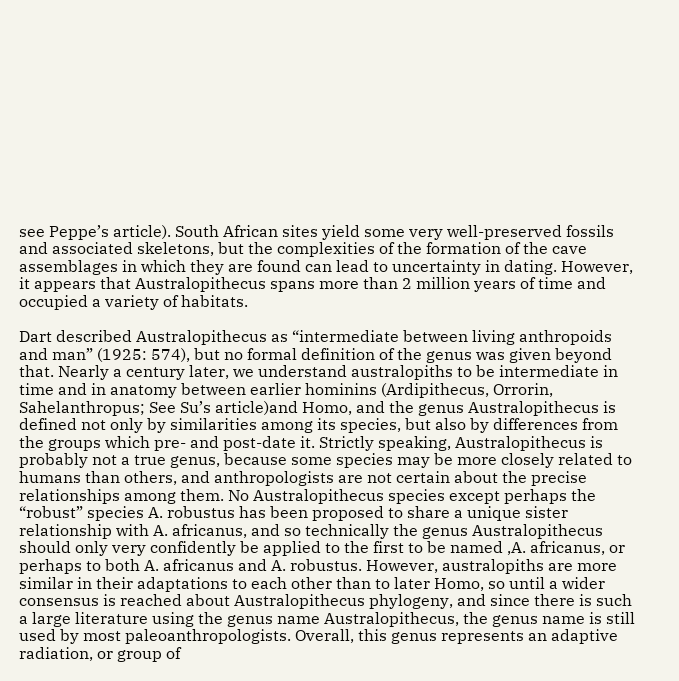see Peppe’s article). South African sites yield some very well-preserved fossils and associated skeletons, but the complexities of the formation of the cave assemblages in which they are found can lead to uncertainty in dating. However, it appears that Australopithecus spans more than 2 million years of time and occupied a variety of habitats.

Dart described Australopithecus as “intermediate between living anthropoids and man” (1925: 574), but no formal definition of the genus was given beyond that. Nearly a century later, we understand australopiths to be intermediate in time and in anatomy between earlier hominins (Ardipithecus, Orrorin, Sahelanthropus; See Su’s article)and Homo, and the genus Australopithecus is defined not only by similarities among its species, but also by differences from the groups which pre- and post-date it. Strictly speaking, Australopithecus is probably not a true genus, because some species may be more closely related to humans than others, and anthropologists are not certain about the precise relationships among them. No Australopithecus species except perhaps the “robust” species A. robustus has been proposed to share a unique sister relationship with A. africanus, and so technically the genus Australopithecus should only very confidently be applied to the first to be named ,A. africanus, or perhaps to both A. africanus and A. robustus. However, australopiths are more similar in their adaptations to each other than to later Homo, so until a wider consensus is reached about Australopithecus phylogeny, and since there is such a large literature using the genus name Australopithecus, the genus name is still used by most paleoanthropologists. Overall, this genus represents an adaptive radiation, or group of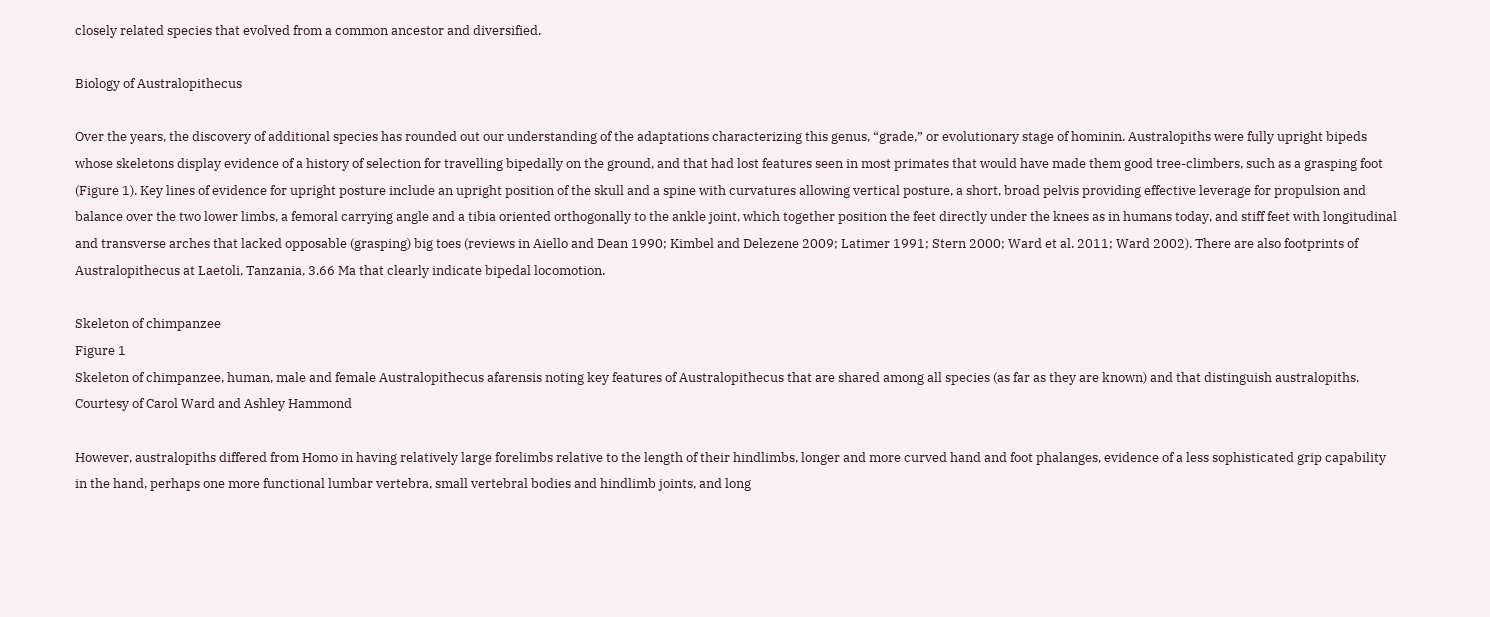closely related species that evolved from a common ancestor and diversified.

Biology of Australopithecus

Over the years, the discovery of additional species has rounded out our understanding of the adaptations characterizing this genus, “grade,” or evolutionary stage of hominin. Australopiths were fully upright bipeds whose skeletons display evidence of a history of selection for travelling bipedally on the ground, and that had lost features seen in most primates that would have made them good tree-climbers, such as a grasping foot (Figure 1). Key lines of evidence for upright posture include an upright position of the skull and a spine with curvatures allowing vertical posture, a short, broad pelvis providing effective leverage for propulsion and balance over the two lower limbs, a femoral carrying angle and a tibia oriented orthogonally to the ankle joint, which together position the feet directly under the knees as in humans today, and stiff feet with longitudinal and transverse arches that lacked opposable (grasping) big toes (reviews in Aiello and Dean 1990; Kimbel and Delezene 2009; Latimer 1991; Stern 2000; Ward et al. 2011; Ward 2002). There are also footprints of Australopithecus at Laetoli, Tanzania, 3.66 Ma that clearly indicate bipedal locomotion.

Skeleton of chimpanzee
Figure 1
Skeleton of chimpanzee, human, male and female Australopithecus afarensis noting key features of Australopithecus that are shared among all species (as far as they are known) and that distinguish australopiths.
Courtesy of Carol Ward and Ashley Hammond

However, australopiths differed from Homo in having relatively large forelimbs relative to the length of their hindlimbs, longer and more curved hand and foot phalanges, evidence of a less sophisticated grip capability in the hand, perhaps one more functional lumbar vertebra, small vertebral bodies and hindlimb joints, and long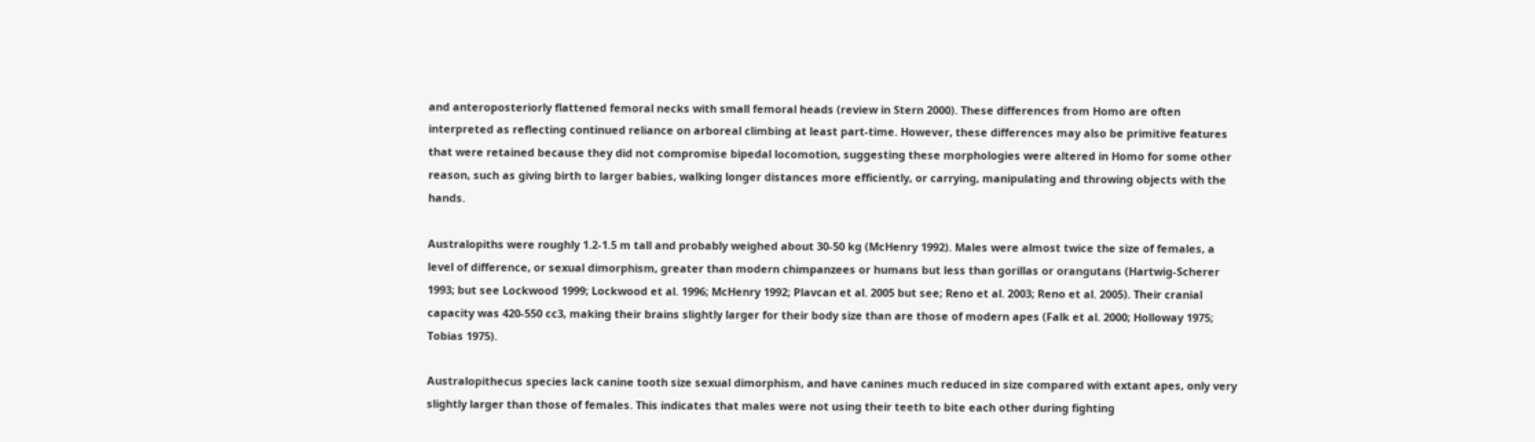and anteroposteriorly flattened femoral necks with small femoral heads (review in Stern 2000). These differences from Homo are often interpreted as reflecting continued reliance on arboreal climbing at least part-time. However, these differences may also be primitive features that were retained because they did not compromise bipedal locomotion, suggesting these morphologies were altered in Homo for some other reason, such as giving birth to larger babies, walking longer distances more efficiently, or carrying, manipulating and throwing objects with the hands.

Australopiths were roughly 1.2-1.5 m tall and probably weighed about 30-50 kg (McHenry 1992). Males were almost twice the size of females, a level of difference, or sexual dimorphism, greater than modern chimpanzees or humans but less than gorillas or orangutans (Hartwig-Scherer 1993; but see Lockwood 1999; Lockwood et al. 1996; McHenry 1992; Plavcan et al. 2005 but see; Reno et al. 2003; Reno et al. 2005). Their cranial capacity was 420-550 cc3, making their brains slightly larger for their body size than are those of modern apes (Falk et al. 2000; Holloway 1975; Tobias 1975).

Australopithecus species lack canine tooth size sexual dimorphism, and have canines much reduced in size compared with extant apes, only very slightly larger than those of females. This indicates that males were not using their teeth to bite each other during fighting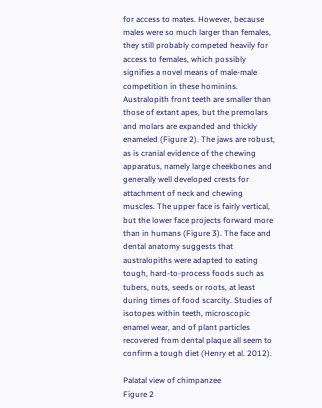for access to mates. However, because males were so much larger than females, they still probably competed heavily for access to females, which possibly signifies a novel means of male-male competition in these hominins. Australopith front teeth are smaller than those of extant apes, but the premolars and molars are expanded and thickly enameled (Figure 2). The jaws are robust, as is cranial evidence of the chewing apparatus, namely large cheekbones and generally well developed crests for attachment of neck and chewing muscles. The upper face is fairly vertical, but the lower face projects forward more than in humans (Figure 3). The face and dental anatomy suggests that australopiths were adapted to eating tough, hard-to-process foods such as tubers, nuts, seeds or roots, at least during times of food scarcity. Studies of isotopes within teeth, microscopic enamel wear, and of plant particles recovered from dental plaque all seem to confirm a tough diet (Henry et al. 2012).

Palatal view of chimpanzee
Figure 2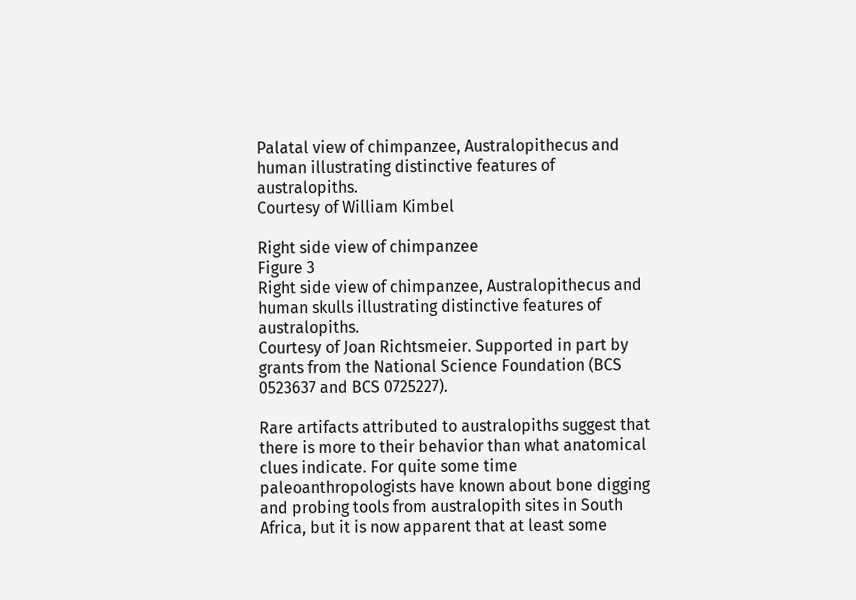Palatal view of chimpanzee, Australopithecus and human illustrating distinctive features of australopiths.
Courtesy of William Kimbel

Right side view of chimpanzee
Figure 3
Right side view of chimpanzee, Australopithecus and human skulls illustrating distinctive features of australopiths.
Courtesy of Joan Richtsmeier. Supported in part by grants from the National Science Foundation (BCS 0523637 and BCS 0725227).

Rare artifacts attributed to australopiths suggest that there is more to their behavior than what anatomical clues indicate. For quite some time paleoanthropologists have known about bone digging and probing tools from australopith sites in South Africa, but it is now apparent that at least some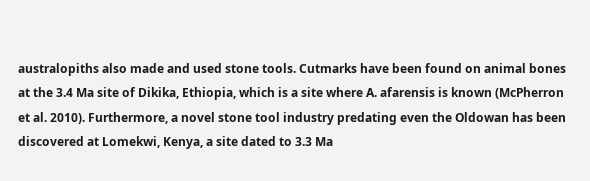australopiths also made and used stone tools. Cutmarks have been found on animal bones at the 3.4 Ma site of Dikika, Ethiopia, which is a site where A. afarensis is known (McPherron et al. 2010). Furthermore, a novel stone tool industry predating even the Oldowan has been discovered at Lomekwi, Kenya, a site dated to 3.3 Ma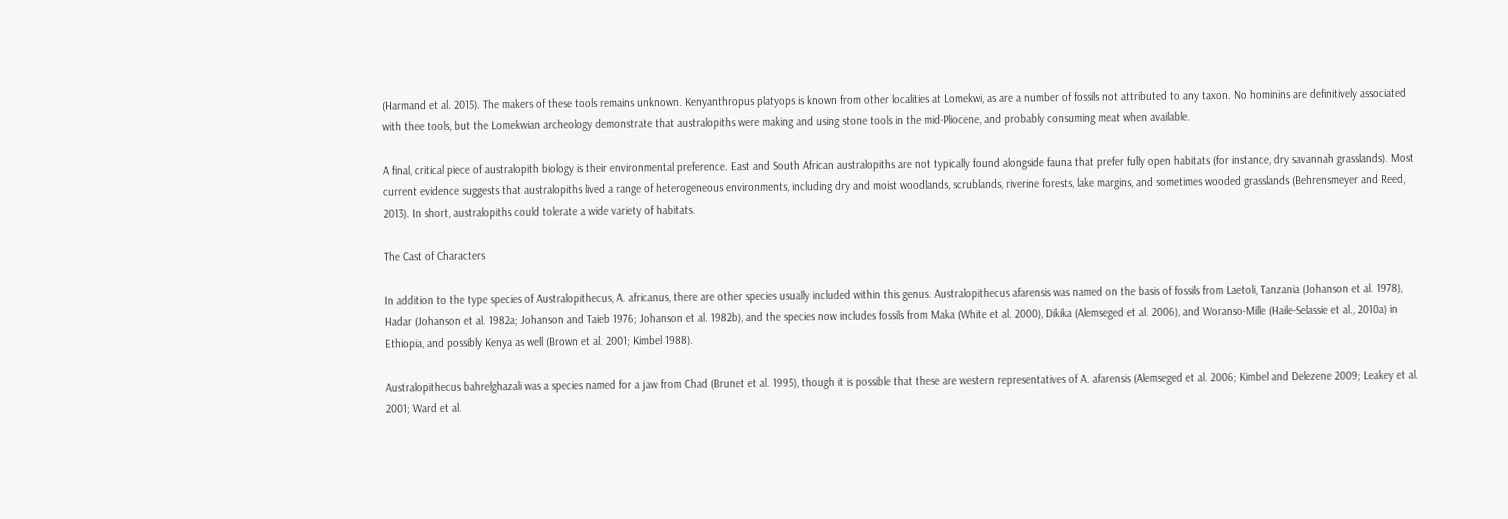(Harmand et al. 2015). The makers of these tools remains unknown. Kenyanthropus platyops is known from other localities at Lomekwi, as are a number of fossils not attributed to any taxon. No hominins are definitively associated with thee tools, but the Lomekwian archeology demonstrate that australopiths were making and using stone tools in the mid-Pliocene, and probably consuming meat when available.

A final, critical piece of australopith biology is their environmental preference. East and South African australopiths are not typically found alongside fauna that prefer fully open habitats (for instance, dry savannah grasslands). Most current evidence suggests that australopiths lived a range of heterogeneous environments, including dry and moist woodlands, scrublands, riverine forests, lake margins, and sometimes wooded grasslands (Behrensmeyer and Reed, 2013). In short, australopiths could tolerate a wide variety of habitats.

The Cast of Characters

In addition to the type species of Australopithecus, A. africanus, there are other species usually included within this genus. Australopithecus afarensis was named on the basis of fossils from Laetoli, Tanzania (Johanson et al. 1978), Hadar (Johanson et al. 1982a; Johanson and Taieb 1976; Johanson et al. 1982b), and the species now includes fossils from Maka (White et al. 2000), Dikika (Alemseged et al. 2006), and Woranso-Mille (Haile-Selassie et al., 2010a) in Ethiopia, and possibly Kenya as well (Brown et al. 2001; Kimbel 1988).

Australopithecus bahrelghazali was a species named for a jaw from Chad (Brunet et al. 1995), though it is possible that these are western representatives of A. afarensis (Alemseged et al. 2006; Kimbel and Delezene 2009; Leakey et al. 2001; Ward et al.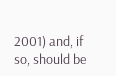2001) and, if so, should be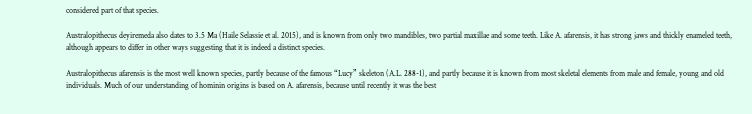considered part of that species.

Australopithecus deyiremeda also dates to 3.5 Ma (Haile Selassie et al. 2015), and is known from only two mandibles, two partial maxillae and some teeth. Like A. afarensis, it has strong jaws and thickly enameled teeth, although appears to differ in other ways suggesting that it is indeed a distinct species.

Australopithecus afarensis is the most well known species, partly because of the famous “Lucy” skeleton (A.L. 288-1), and partly because it is known from most skeletal elements from male and female, young and old individuals. Much of our understanding of hominin origins is based on A. afarensis, because until recently it was the best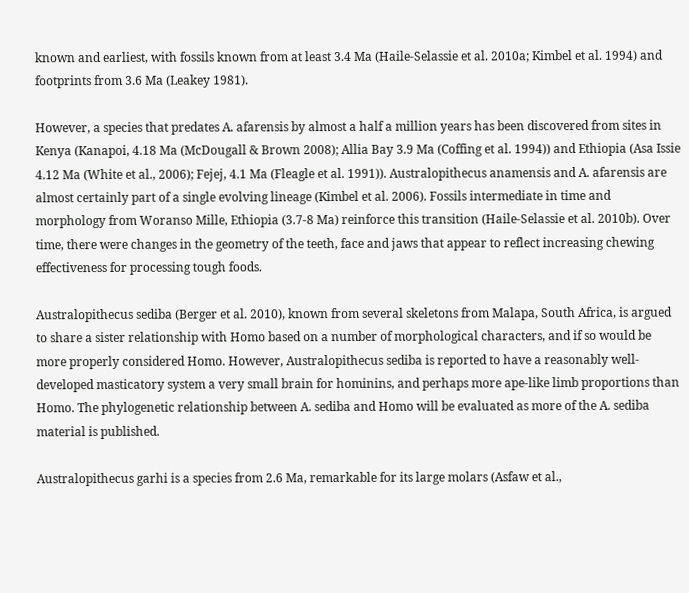known and earliest, with fossils known from at least 3.4 Ma (Haile-Selassie et al. 2010a; Kimbel et al. 1994) and footprints from 3.6 Ma (Leakey 1981).

However, a species that predates A. afarensis by almost a half a million years has been discovered from sites in Kenya (Kanapoi, 4.18 Ma (McDougall & Brown 2008); Allia Bay 3.9 Ma (Coffing et al. 1994)) and Ethiopia (Asa Issie 4.12 Ma (White et al., 2006); Fejej, 4.1 Ma (Fleagle et al. 1991)). Australopithecus anamensis and A. afarensis are almost certainly part of a single evolving lineage (Kimbel et al. 2006). Fossils intermediate in time and morphology from Woranso Mille, Ethiopia (3.7-8 Ma) reinforce this transition (Haile-Selassie et al. 2010b). Over time, there were changes in the geometry of the teeth, face and jaws that appear to reflect increasing chewing effectiveness for processing tough foods.

Australopithecus sediba (Berger et al. 2010), known from several skeletons from Malapa, South Africa, is argued to share a sister relationship with Homo based on a number of morphological characters, and if so would be more properly considered Homo. However, Australopithecus sediba is reported to have a reasonably well-developed masticatory system a very small brain for hominins, and perhaps more ape-like limb proportions than Homo. The phylogenetic relationship between A. sediba and Homo will be evaluated as more of the A. sediba material is published.

Australopithecus garhi is a species from 2.6 Ma, remarkable for its large molars (Asfaw et al.,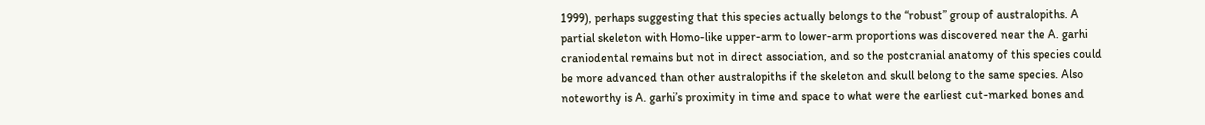1999), perhaps suggesting that this species actually belongs to the “robust” group of australopiths. A partial skeleton with Homo-like upper-arm to lower-arm proportions was discovered near the A. garhi craniodental remains but not in direct association, and so the postcranial anatomy of this species could be more advanced than other australopiths if the skeleton and skull belong to the same species. Also noteworthy is A. garhi’s proximity in time and space to what were the earliest cut-marked bones and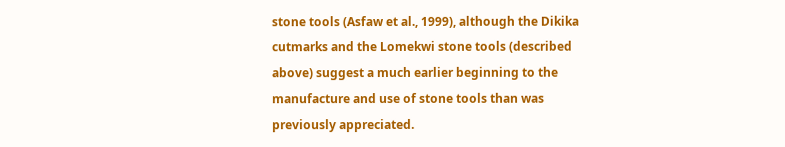stone tools (Asfaw et al., 1999), although the Dikika cutmarks and the Lomekwi stone tools (described above) suggest a much earlier beginning to the manufacture and use of stone tools than was previously appreciated.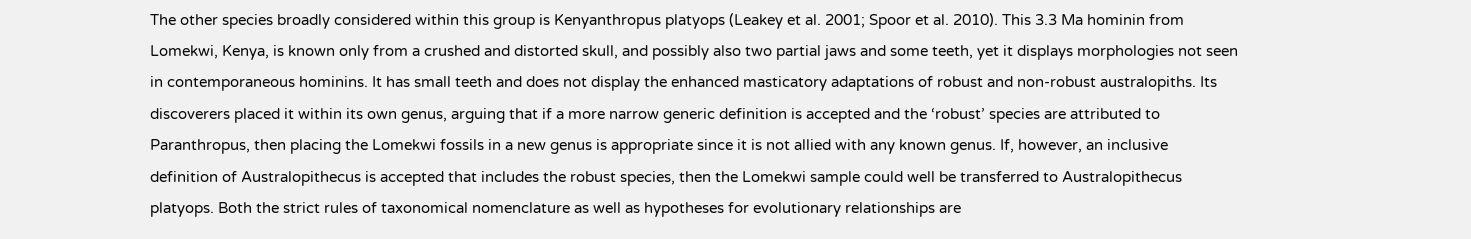The other species broadly considered within this group is Kenyanthropus platyops (Leakey et al. 2001; Spoor et al. 2010). This 3.3 Ma hominin from Lomekwi, Kenya, is known only from a crushed and distorted skull, and possibly also two partial jaws and some teeth, yet it displays morphologies not seen in contemporaneous hominins. It has small teeth and does not display the enhanced masticatory adaptations of robust and non-robust australopiths. Its discoverers placed it within its own genus, arguing that if a more narrow generic definition is accepted and the ‘robust’ species are attributed to Paranthropus, then placing the Lomekwi fossils in a new genus is appropriate since it is not allied with any known genus. If, however, an inclusive definition of Australopithecus is accepted that includes the robust species, then the Lomekwi sample could well be transferred to Australopithecus platyops. Both the strict rules of taxonomical nomenclature as well as hypotheses for evolutionary relationships are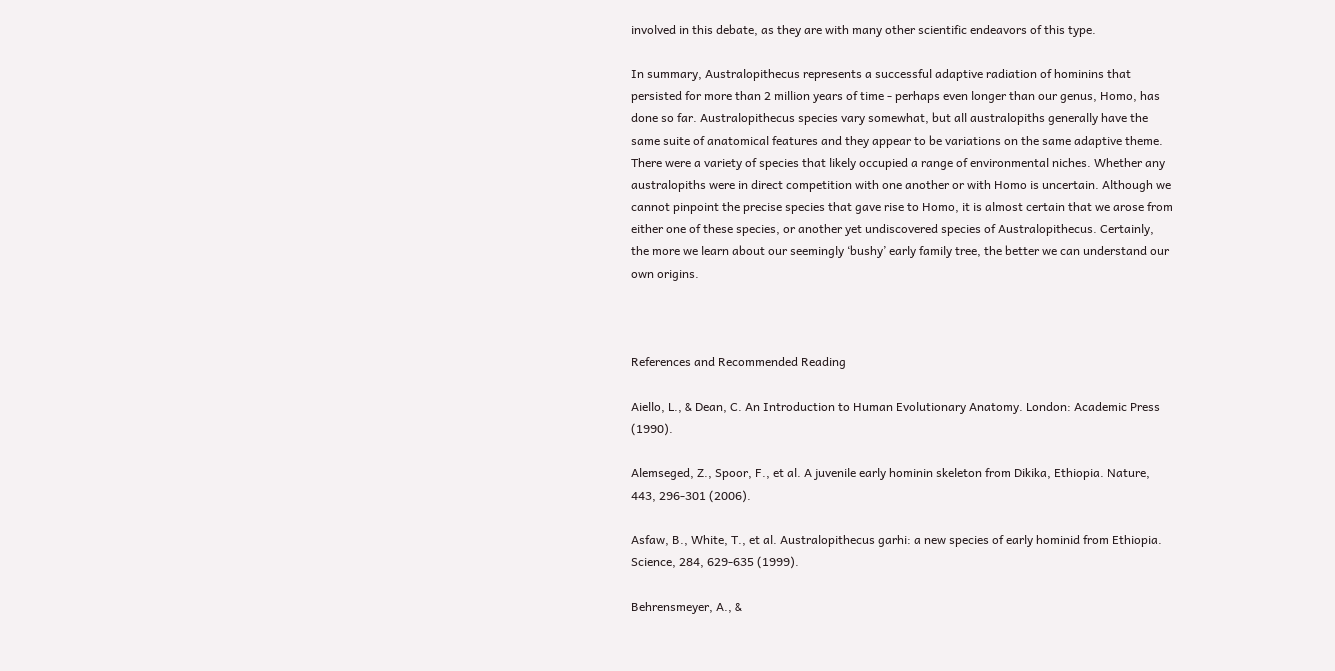involved in this debate, as they are with many other scientific endeavors of this type.

In summary, Australopithecus represents a successful adaptive radiation of hominins that persisted for more than 2 million years of time - perhaps even longer than our genus, Homo, has done so far. Australopithecus species vary somewhat, but all australopiths generally have the same suite of anatomical features and they appear to be variations on the same adaptive theme. There were a variety of species that likely occupied a range of environmental niches. Whether any australopiths were in direct competition with one another or with Homo is uncertain. Although we cannot pinpoint the precise species that gave rise to Homo, it is almost certain that we arose from either one of these species, or another yet undiscovered species of Australopithecus. Certainly, the more we learn about our seemingly ‘bushy’ early family tree, the better we can understand our own origins.



References and Recommended Reading

Aiello, L., & Dean, C. An Introduction to Human Evolutionary Anatomy. London: Academic Press (1990).

Alemseged, Z., Spoor, F., et al. A juvenile early hominin skeleton from Dikika, Ethiopia. Nature, 443, 296-301 (2006).

Asfaw, B., White, T., et al. Australopithecus garhi: a new species of early hominid from Ethiopia. Science, 284, 629-635 (1999).

Behrensmeyer, A., &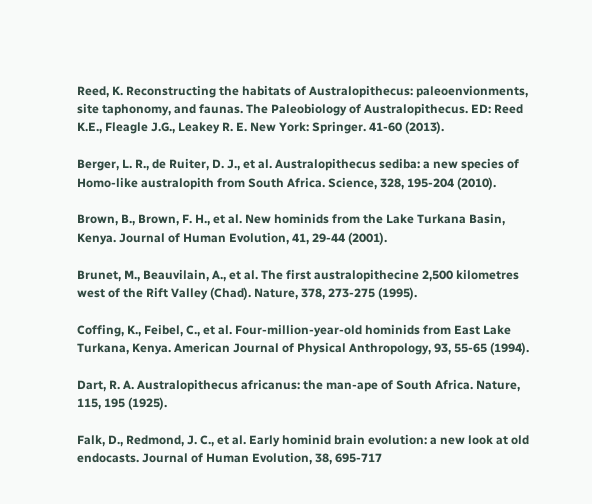Reed, K. Reconstructing the habitats of Australopithecus: paleoenvionments, site taphonomy, and faunas. The Paleobiology of Australopithecus. ED: Reed K.E., Fleagle J.G., Leakey R. E. New York: Springer. 41-60 (2013).

Berger, L. R., de Ruiter, D. J., et al. Australopithecus sediba: a new species of Homo-like australopith from South Africa. Science, 328, 195-204 (2010).

Brown, B., Brown, F. H., et al. New hominids from the Lake Turkana Basin, Kenya. Journal of Human Evolution, 41, 29-44 (2001).

Brunet, M., Beauvilain, A., et al. The first australopithecine 2,500 kilometres west of the Rift Valley (Chad). Nature, 378, 273-275 (1995).

Coffing, K., Feibel, C., et al. Four-million-year-old hominids from East Lake Turkana, Kenya. American Journal of Physical Anthropology, 93, 55-65 (1994).

Dart, R. A. Australopithecus africanus: the man-ape of South Africa. Nature, 115, 195 (1925).

Falk, D., Redmond, J. C., et al. Early hominid brain evolution: a new look at old endocasts. Journal of Human Evolution, 38, 695-717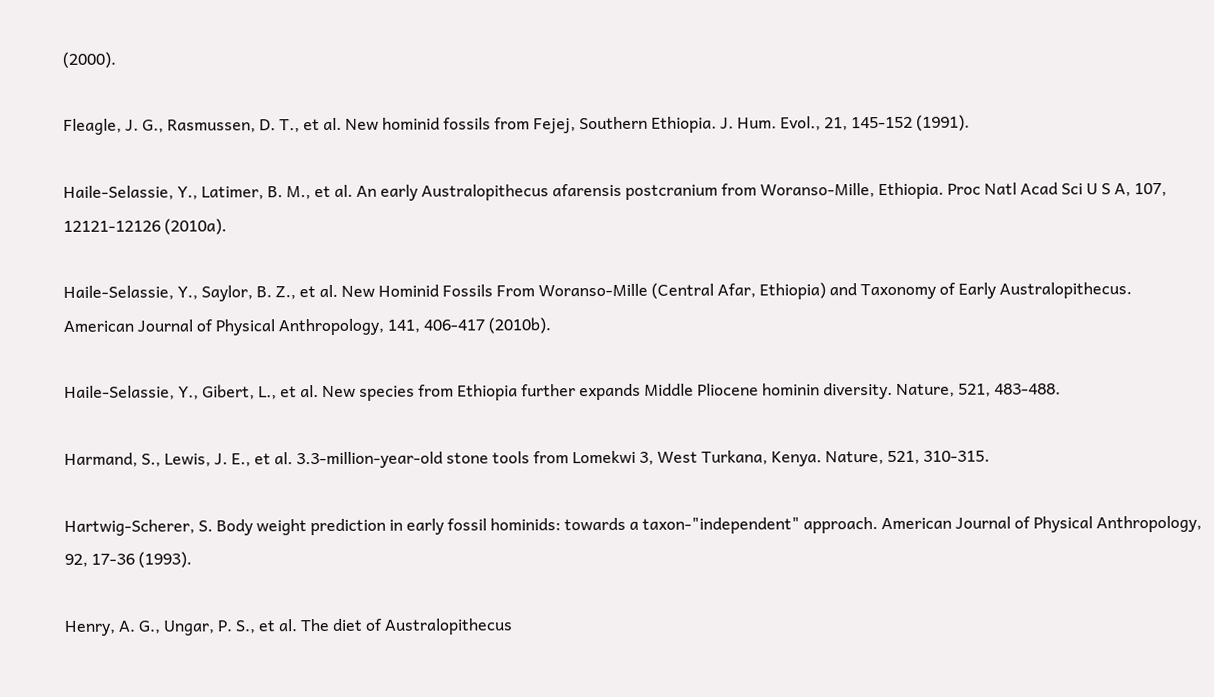(2000).

Fleagle, J. G., Rasmussen, D. T., et al. New hominid fossils from Fejej, Southern Ethiopia. J. Hum. Evol., 21, 145-152 (1991).

Haile-Selassie, Y., Latimer, B. M., et al. An early Australopithecus afarensis postcranium from Woranso-Mille, Ethiopia. Proc Natl Acad Sci U S A, 107, 12121-12126 (2010a).

Haile-Selassie, Y., Saylor, B. Z., et al. New Hominid Fossils From Woranso-Mille (Central Afar, Ethiopia) and Taxonomy of Early Australopithecus. American Journal of Physical Anthropology, 141, 406-417 (2010b).

Haile-Selassie, Y., Gibert, L., et al. New species from Ethiopia further expands Middle Pliocene hominin diversity. Nature, 521, 483-488.

Harmand, S., Lewis, J. E., et al. 3.3-million-year-old stone tools from Lomekwi 3, West Turkana, Kenya. Nature, 521, 310-315.

Hartwig-Scherer, S. Body weight prediction in early fossil hominids: towards a taxon-"independent" approach. American Journal of Physical Anthropology, 92, 17-36 (1993).

Henry, A. G., Ungar, P. S., et al. The diet of Australopithecus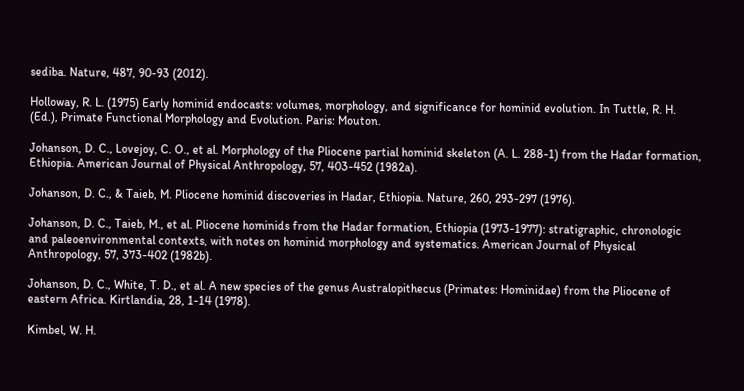sediba. Nature, 487, 90-93 (2012).

Holloway, R. L. (1975) Early hominid endocasts: volumes, morphology, and significance for hominid evolution. In Tuttle, R. H. (Ed.), Primate Functional Morphology and Evolution. Paris: Mouton.

Johanson, D. C., Lovejoy, C. O., et al. Morphology of the Pliocene partial hominid skeleton (A. L. 288-1) from the Hadar formation, Ethiopia. American Journal of Physical Anthropology, 57, 403-452 (1982a).

Johanson, D. C., & Taieb, M. Pliocene hominid discoveries in Hadar, Ethiopia. Nature, 260, 293-297 (1976).

Johanson, D. C., Taieb, M., et al. Pliocene hominids from the Hadar formation, Ethiopia (1973-1977): stratigraphic, chronologic and paleoenvironmental contexts, with notes on hominid morphology and systematics. American Journal of Physical Anthropology, 57, 373-402 (1982b).

Johanson, D. C., White, T. D., et al. A new species of the genus Australopithecus (Primates: Hominidae) from the Pliocene of eastern Africa. Kirtlandia, 28, 1-14 (1978).

Kimbel, W. H.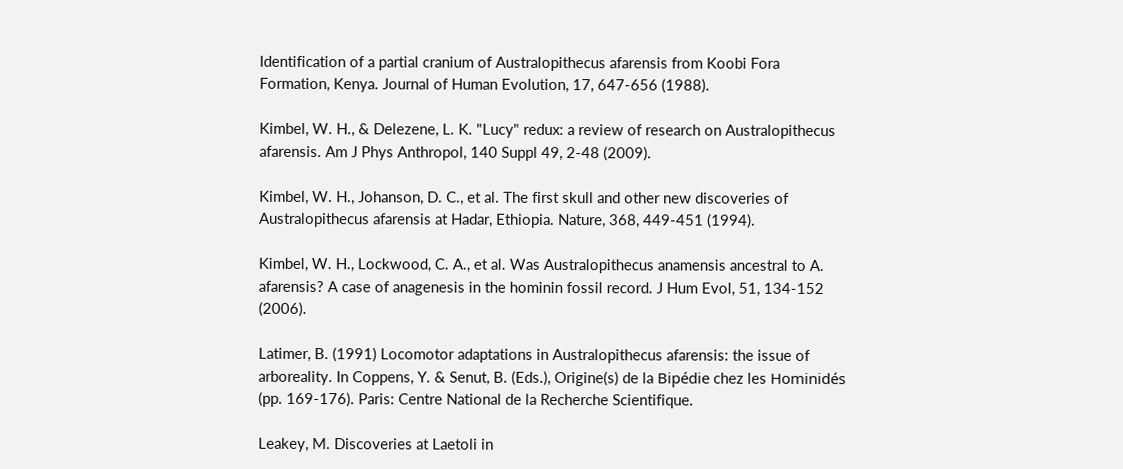Identification of a partial cranium of Australopithecus afarensis from Koobi Fora Formation, Kenya. Journal of Human Evolution, 17, 647-656 (1988).

Kimbel, W. H., & Delezene, L. K. "Lucy" redux: a review of research on Australopithecus afarensis. Am J Phys Anthropol, 140 Suppl 49, 2-48 (2009).

Kimbel, W. H., Johanson, D. C., et al. The first skull and other new discoveries of Australopithecus afarensis at Hadar, Ethiopia. Nature, 368, 449-451 (1994).

Kimbel, W. H., Lockwood, C. A., et al. Was Australopithecus anamensis ancestral to A. afarensis? A case of anagenesis in the hominin fossil record. J Hum Evol, 51, 134-152 (2006).

Latimer, B. (1991) Locomotor adaptations in Australopithecus afarensis: the issue of arboreality. In Coppens, Y. & Senut, B. (Eds.), Origine(s) de la Bipédie chez les Hominidés (pp. 169-176). Paris: Centre National de la Recherche Scientifique.

Leakey, M. Discoveries at Laetoli in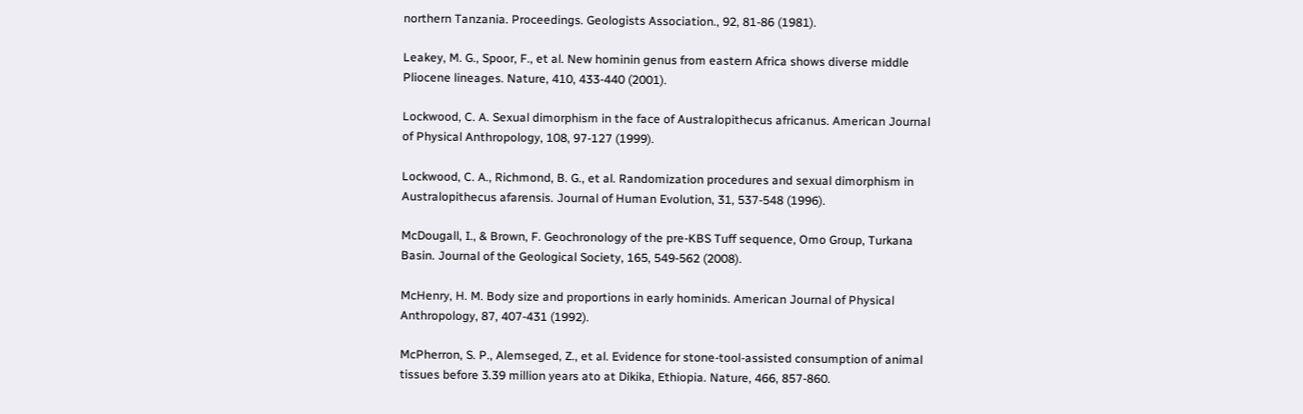northern Tanzania. Proceedings. Geologists Association., 92, 81-86 (1981).

Leakey, M. G., Spoor, F., et al. New hominin genus from eastern Africa shows diverse middle Pliocene lineages. Nature, 410, 433-440 (2001).

Lockwood, C. A. Sexual dimorphism in the face of Australopithecus africanus. American Journal of Physical Anthropology, 108, 97-127 (1999).

Lockwood, C. A., Richmond, B. G., et al. Randomization procedures and sexual dimorphism in Australopithecus afarensis. Journal of Human Evolution, 31, 537-548 (1996).

McDougall, I., & Brown, F. Geochronology of the pre-KBS Tuff sequence, Omo Group, Turkana Basin. Journal of the Geological Society, 165, 549-562 (2008).

McHenry, H. M. Body size and proportions in early hominids. American Journal of Physical Anthropology, 87, 407-431 (1992).

McPherron, S. P., Alemseged, Z., et al. Evidence for stone-tool-assisted consumption of animal tissues before 3.39 million years ato at Dikika, Ethiopia. Nature, 466, 857-860.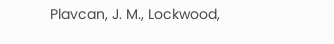Plavcan, J. M., Lockwood,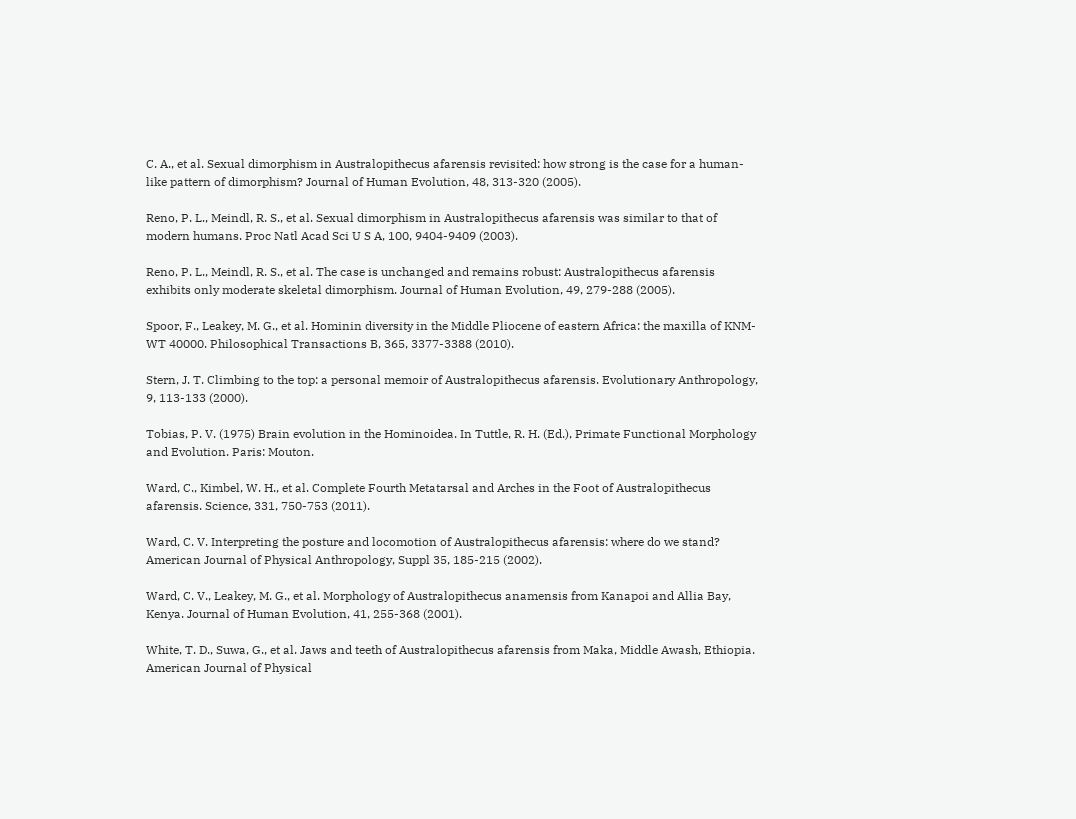C. A., et al. Sexual dimorphism in Australopithecus afarensis revisited: how strong is the case for a human-like pattern of dimorphism? Journal of Human Evolution, 48, 313-320 (2005).

Reno, P. L., Meindl, R. S., et al. Sexual dimorphism in Australopithecus afarensis was similar to that of modern humans. Proc Natl Acad Sci U S A, 100, 9404-9409 (2003).

Reno, P. L., Meindl, R. S., et al. The case is unchanged and remains robust: Australopithecus afarensis exhibits only moderate skeletal dimorphism. Journal of Human Evolution, 49, 279-288 (2005).

Spoor, F., Leakey, M. G., et al. Hominin diversity in the Middle Pliocene of eastern Africa: the maxilla of KNM-WT 40000. Philosophical Transactions B, 365, 3377-3388 (2010).

Stern, J. T. Climbing to the top: a personal memoir of Australopithecus afarensis. Evolutionary Anthropology, 9, 113-133 (2000).

Tobias, P. V. (1975) Brain evolution in the Hominoidea. In Tuttle, R. H. (Ed.), Primate Functional Morphology and Evolution. Paris: Mouton.

Ward, C., Kimbel, W. H., et al. Complete Fourth Metatarsal and Arches in the Foot of Australopithecus afarensis. Science, 331, 750-753 (2011).

Ward, C. V. Interpreting the posture and locomotion of Australopithecus afarensis: where do we stand? American Journal of Physical Anthropology, Suppl 35, 185-215 (2002).

Ward, C. V., Leakey, M. G., et al. Morphology of Australopithecus anamensis from Kanapoi and Allia Bay, Kenya. Journal of Human Evolution, 41, 255-368 (2001).

White, T. D., Suwa, G., et al. Jaws and teeth of Australopithecus afarensis from Maka, Middle Awash, Ethiopia. American Journal of Physical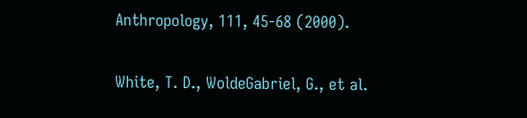Anthropology, 111, 45-68 (2000).

White, T. D., WoldeGabriel, G., et al.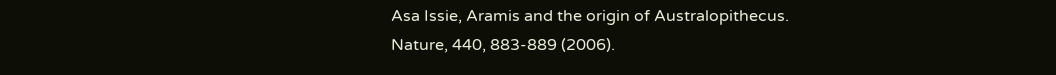Asa Issie, Aramis and the origin of Australopithecus. Nature, 440, 883-889 (2006).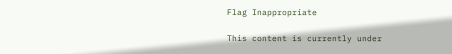Flag Inappropriate

This content is currently under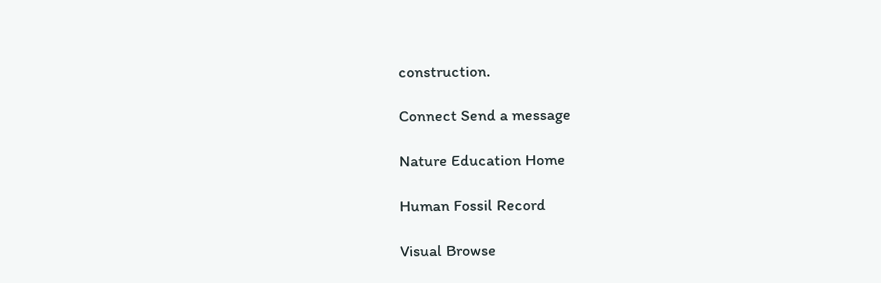construction.

Connect Send a message

Nature Education Home

Human Fossil Record

Visual Browse